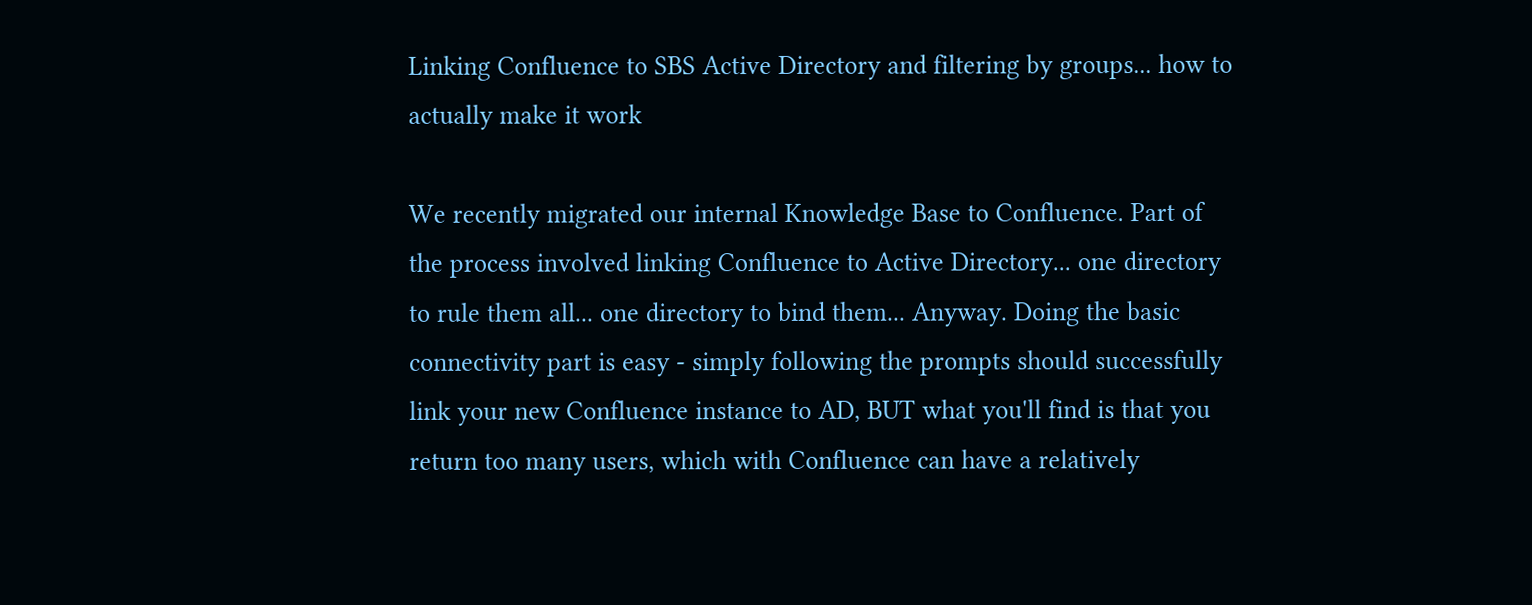Linking Confluence to SBS Active Directory and filtering by groups... how to actually make it work

We recently migrated our internal Knowledge Base to Confluence. Part of the process involved linking Confluence to Active Directory... one directory to rule them all... one directory to bind them... Anyway. Doing the basic connectivity part is easy - simply following the prompts should successfully link your new Confluence instance to AD, BUT what you'll find is that you return too many users, which with Confluence can have a relatively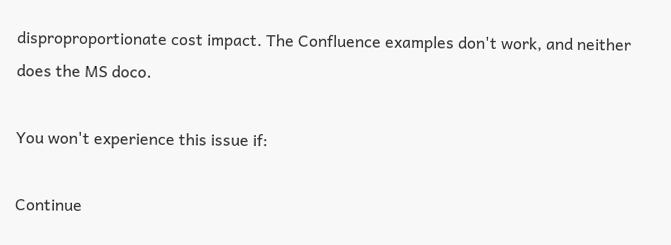disproproportionate cost impact. The Confluence examples don't work, and neither does the MS doco.

You won't experience this issue if:

Continue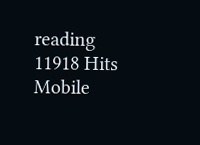reading
11918 Hits
Mobile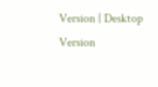Version | Desktop Version